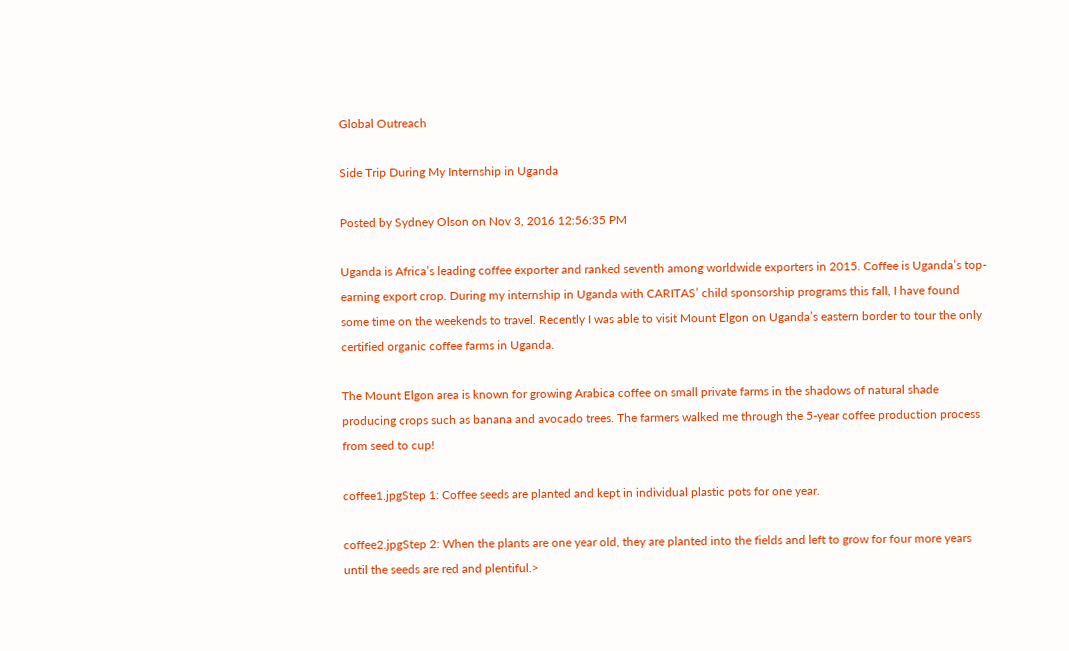Global Outreach

Side Trip During My Internship in Uganda

Posted by Sydney Olson on Nov 3, 2016 12:56:35 PM

Uganda is Africa’s leading coffee exporter and ranked seventh among worldwide exporters in 2015. Coffee is Uganda’s top-earning export crop. During my internship in Uganda with CARITAS’ child sponsorship programs this fall, I have found some time on the weekends to travel. Recently I was able to visit Mount Elgon on Uganda’s eastern border to tour the only certified organic coffee farms in Uganda.

The Mount Elgon area is known for growing Arabica coffee on small private farms in the shadows of natural shade producing crops such as banana and avocado trees. The farmers walked me through the 5-year coffee production process from seed to cup!

coffee1.jpgStep 1: Coffee seeds are planted and kept in individual plastic pots for one year.

coffee2.jpgStep 2: When the plants are one year old, they are planted into the fields and left to grow for four more years until the seeds are red and plentiful.>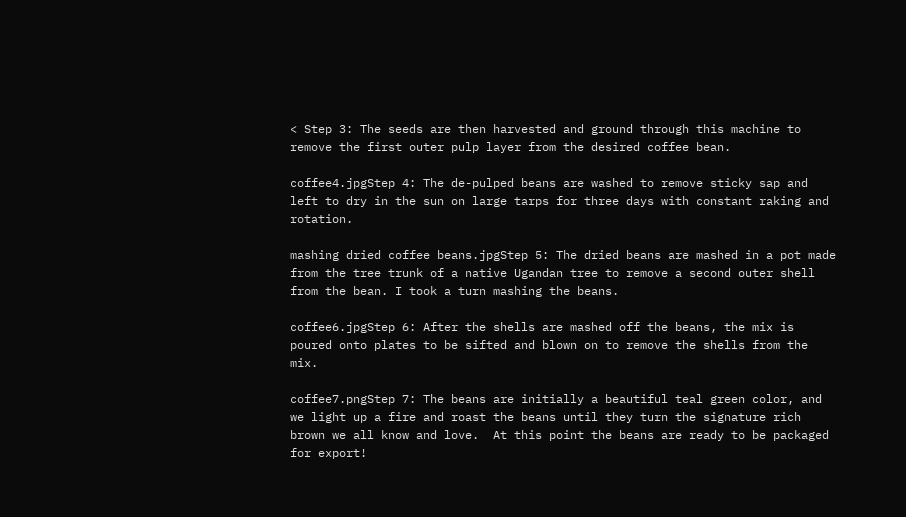< Step 3: The seeds are then harvested and ground through this machine to remove the first outer pulp layer from the desired coffee bean.

coffee4.jpgStep 4: The de-pulped beans are washed to remove sticky sap and left to dry in the sun on large tarps for three days with constant raking and rotation.

mashing dried coffee beans.jpgStep 5: The dried beans are mashed in a pot made from the tree trunk of a native Ugandan tree to remove a second outer shell from the bean. I took a turn mashing the beans.

coffee6.jpgStep 6: After the shells are mashed off the beans, the mix is poured onto plates to be sifted and blown on to remove the shells from the mix.

coffee7.pngStep 7: The beans are initially a beautiful teal green color, and we light up a fire and roast the beans until they turn the signature rich brown we all know and love.  At this point the beans are ready to be packaged for export!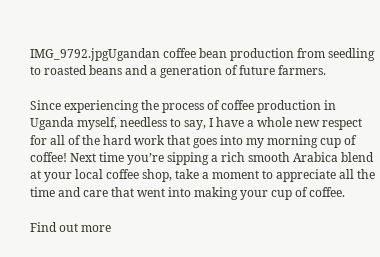IMG_9792.jpgUgandan coffee bean production from seedling to roasted beans and a generation of future farmers.

Since experiencing the process of coffee production in Uganda myself, needless to say, I have a whole new respect for all of the hard work that goes into my morning cup of coffee! Next time you’re sipping a rich smooth Arabica blend at your local coffee shop, take a moment to appreciate all the time and care that went into making your cup of coffee.

Find out more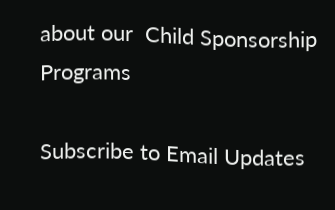about our  Child Sponsorship Programs

Subscribe to Email Updates